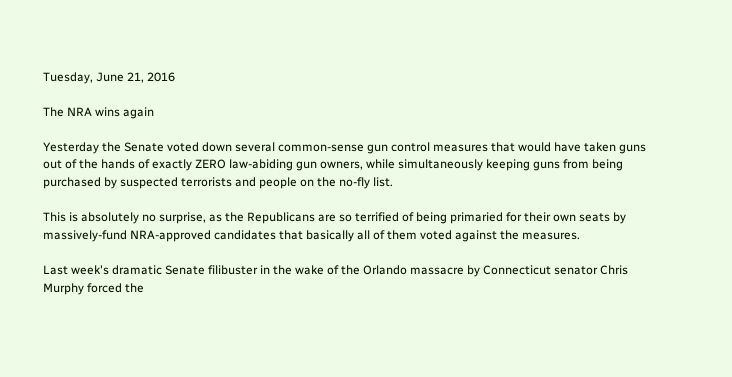Tuesday, June 21, 2016

The NRA wins again

Yesterday the Senate voted down several common-sense gun control measures that would have taken guns out of the hands of exactly ZERO law-abiding gun owners, while simultaneously keeping guns from being purchased by suspected terrorists and people on the no-fly list.

This is absolutely no surprise, as the Republicans are so terrified of being primaried for their own seats by massively-fund NRA-approved candidates that basically all of them voted against the measures.

Last week's dramatic Senate filibuster in the wake of the Orlando massacre by Connecticut senator Chris Murphy forced the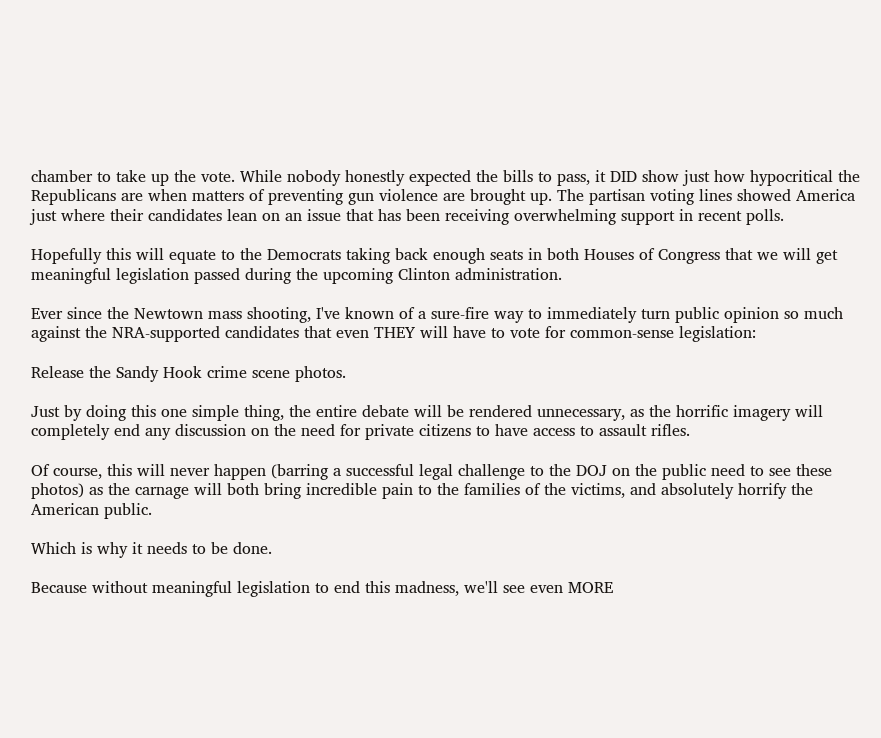chamber to take up the vote. While nobody honestly expected the bills to pass, it DID show just how hypocritical the Republicans are when matters of preventing gun violence are brought up. The partisan voting lines showed America just where their candidates lean on an issue that has been receiving overwhelming support in recent polls.

Hopefully this will equate to the Democrats taking back enough seats in both Houses of Congress that we will get meaningful legislation passed during the upcoming Clinton administration.

Ever since the Newtown mass shooting, I've known of a sure-fire way to immediately turn public opinion so much against the NRA-supported candidates that even THEY will have to vote for common-sense legislation:

Release the Sandy Hook crime scene photos.

Just by doing this one simple thing, the entire debate will be rendered unnecessary, as the horrific imagery will completely end any discussion on the need for private citizens to have access to assault rifles.

Of course, this will never happen (barring a successful legal challenge to the DOJ on the public need to see these photos) as the carnage will both bring incredible pain to the families of the victims, and absolutely horrify the American public.

Which is why it needs to be done.

Because without meaningful legislation to end this madness, we'll see even MORE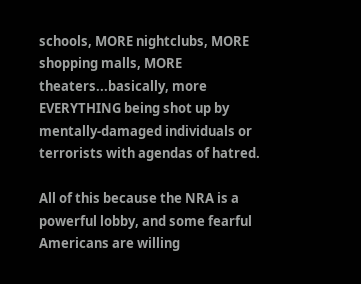schools, MORE nightclubs, MORE shopping malls, MORE theaters...basically, more EVERYTHING being shot up by mentally-damaged individuals or terrorists with agendas of hatred.

All of this because the NRA is a powerful lobby, and some fearful Americans are willing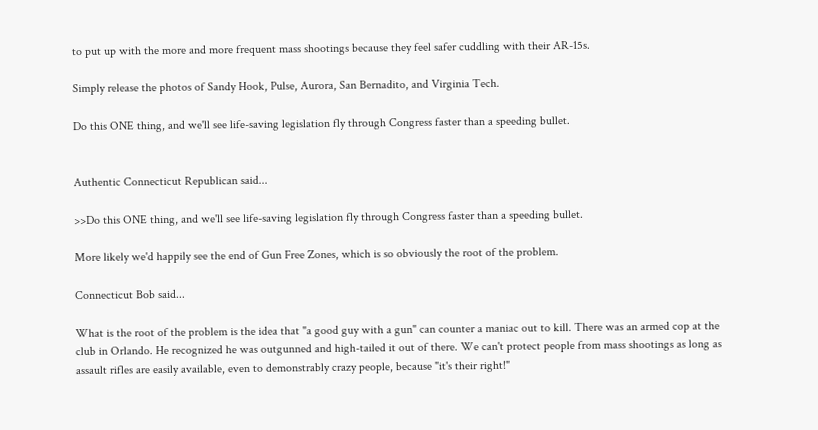to put up with the more and more frequent mass shootings because they feel safer cuddling with their AR-15s.

Simply release the photos of Sandy Hook, Pulse, Aurora, San Bernadito, and Virginia Tech.

Do this ONE thing, and we'll see life-saving legislation fly through Congress faster than a speeding bullet.


Authentic Connecticut Republican said...

>>Do this ONE thing, and we'll see life-saving legislation fly through Congress faster than a speeding bullet.

More likely we'd happily see the end of Gun Free Zones, which is so obviously the root of the problem.

Connecticut Bob said...

What is the root of the problem is the idea that "a good guy with a gun" can counter a maniac out to kill. There was an armed cop at the club in Orlando. He recognized he was outgunned and high-tailed it out of there. We can't protect people from mass shootings as long as assault rifles are easily available, even to demonstrably crazy people, because "it's their right!"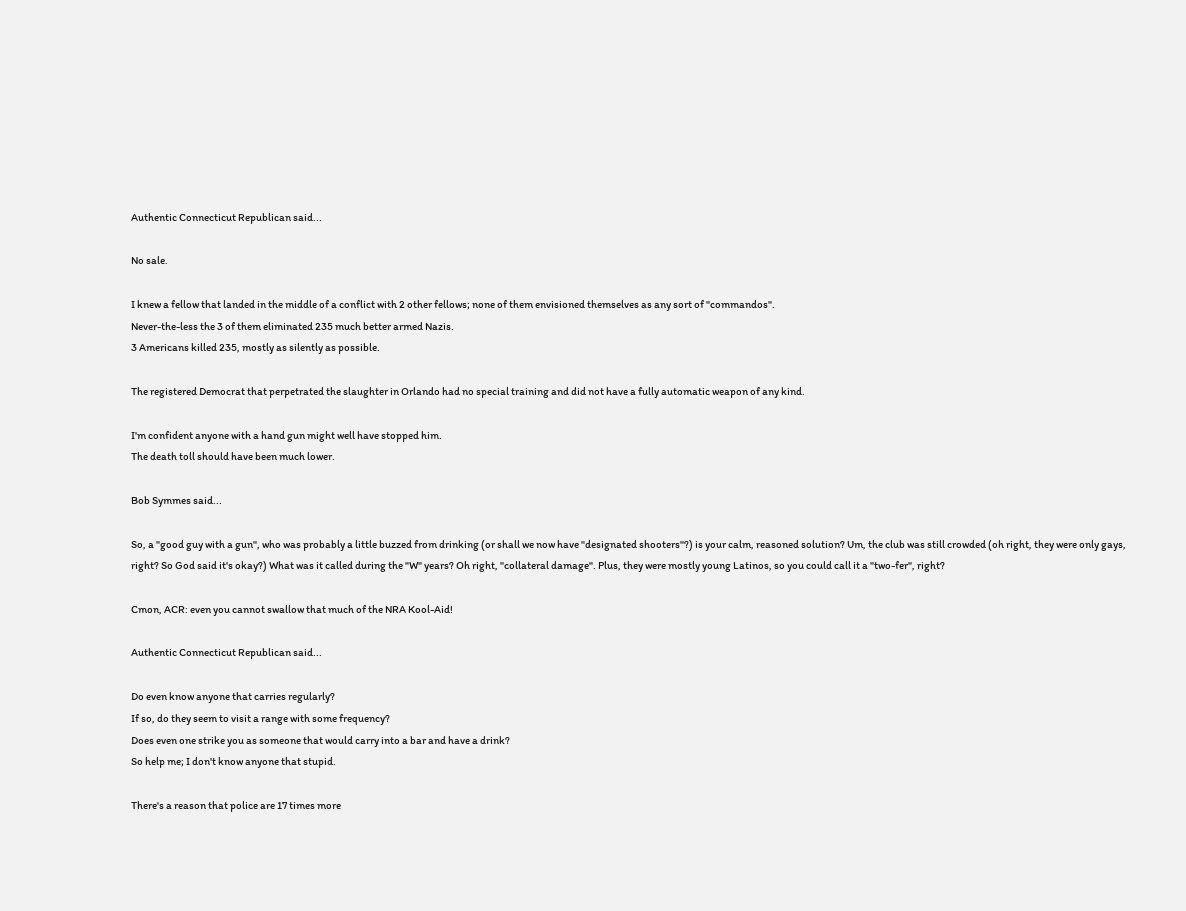Authentic Connecticut Republican said...

No sale.

I knew a fellow that landed in the middle of a conflict with 2 other fellows; none of them envisioned themselves as any sort of "commandos".
Never-the-less the 3 of them eliminated 235 much better armed Nazis.
3 Americans killed 235, mostly as silently as possible.

The registered Democrat that perpetrated the slaughter in Orlando had no special training and did not have a fully automatic weapon of any kind.

I'm confident anyone with a hand gun might well have stopped him.
The death toll should have been much lower.

Bob Symmes said...

So, a "good guy with a gun", who was probably a little buzzed from drinking (or shall we now have "designated shooters"?) is your calm, reasoned solution? Um, the club was still crowded (oh right, they were only gays, right? So God said it's okay?) What was it called during the "W" years? Oh right, "collateral damage". Plus, they were mostly young Latinos, so you could call it a "two-fer", right?

Cmon, ACR: even you cannot swallow that much of the NRA Kool-Aid!

Authentic Connecticut Republican said...

Do even know anyone that carries regularly?
If so, do they seem to visit a range with some frequency?
Does even one strike you as someone that would carry into a bar and have a drink?
So help me; I don't know anyone that stupid.

There's a reason that police are 17 times more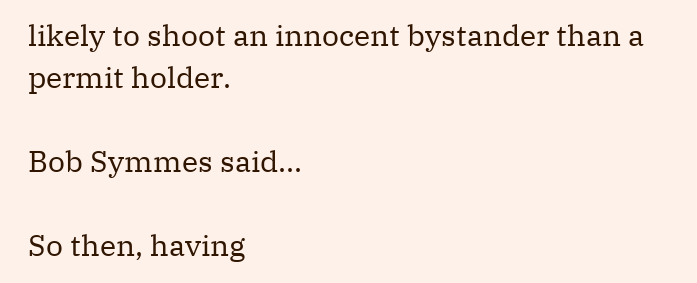likely to shoot an innocent bystander than a permit holder.

Bob Symmes said...

So then, having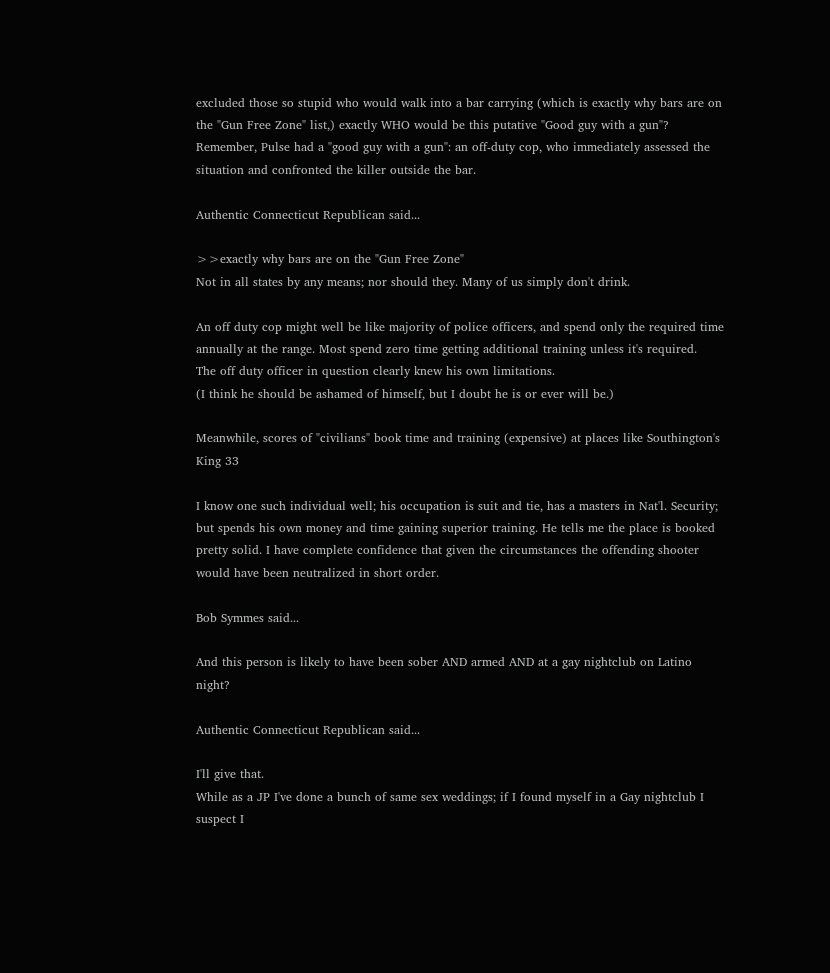excluded those so stupid who would walk into a bar carrying (which is exactly why bars are on the "Gun Free Zone" list,) exactly WHO would be this putative "Good guy with a gun"? Remember, Pulse had a "good guy with a gun": an off-duty cop, who immediately assessed the situation and confronted the killer outside the bar.

Authentic Connecticut Republican said...

>>exactly why bars are on the "Gun Free Zone"
Not in all states by any means; nor should they. Many of us simply don't drink.

An off duty cop might well be like majority of police officers, and spend only the required time annually at the range. Most spend zero time getting additional training unless it's required.
The off duty officer in question clearly knew his own limitations.
(I think he should be ashamed of himself, but I doubt he is or ever will be.)

Meanwhile, scores of "civilians" book time and training (expensive) at places like Southington's King 33

I know one such individual well; his occupation is suit and tie, has a masters in Nat'l. Security; but spends his own money and time gaining superior training. He tells me the place is booked pretty solid. I have complete confidence that given the circumstances the offending shooter would have been neutralized in short order.

Bob Symmes said...

And this person is likely to have been sober AND armed AND at a gay nightclub on Latino night?

Authentic Connecticut Republican said...

I'll give that.
While as a JP I've done a bunch of same sex weddings; if I found myself in a Gay nightclub I suspect I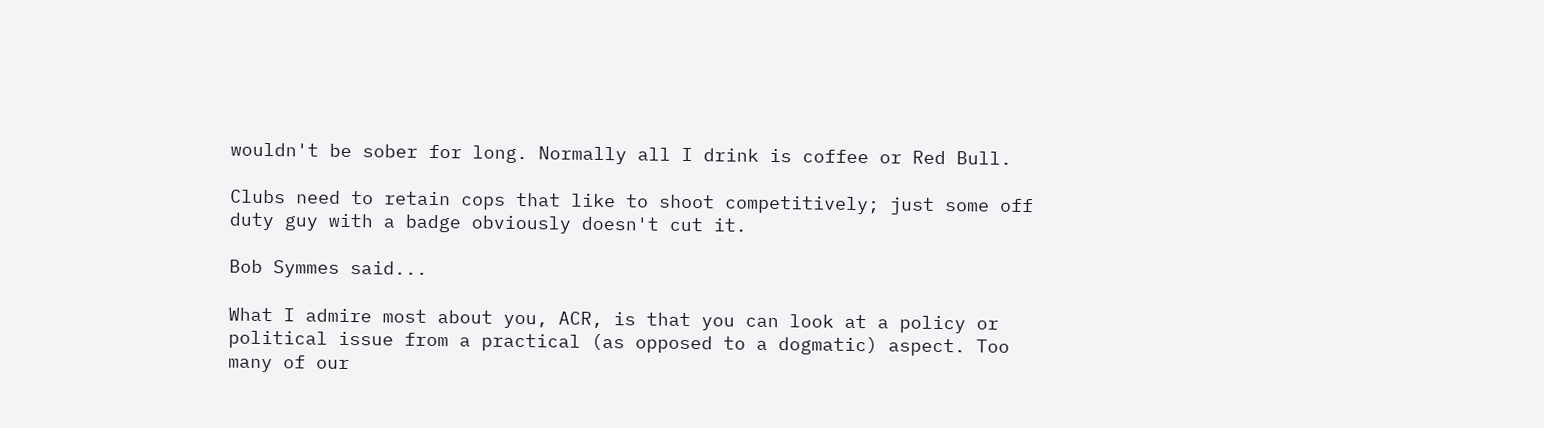wouldn't be sober for long. Normally all I drink is coffee or Red Bull.

Clubs need to retain cops that like to shoot competitively; just some off duty guy with a badge obviously doesn't cut it.

Bob Symmes said...

What I admire most about you, ACR, is that you can look at a policy or political issue from a practical (as opposed to a dogmatic) aspect. Too many of our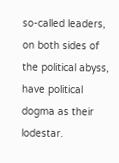so-called leaders, on both sides of the political abyss, have political dogma as their lodestar.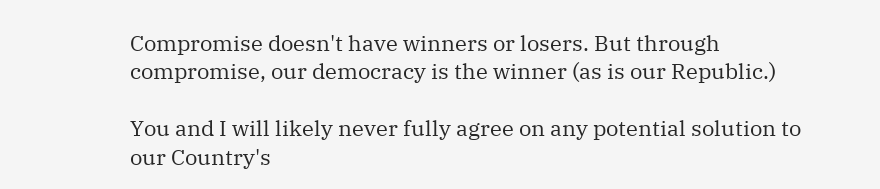Compromise doesn't have winners or losers. But through compromise, our democracy is the winner (as is our Republic.)

You and I will likely never fully agree on any potential solution to our Country's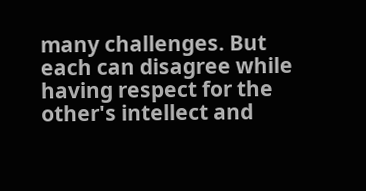many challenges. But each can disagree while having respect for the other's intellect and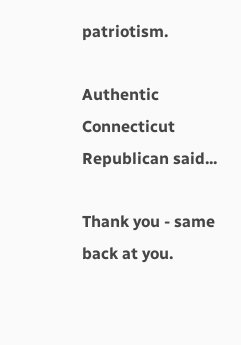patriotism.

Authentic Connecticut Republican said...

Thank you - same back at you.